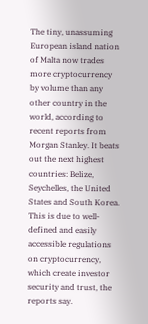The tiny, unassuming European island nation of Malta now trades more cryptocurrency by volume than any other country in the world, according to recent reports from Morgan Stanley. It beats out the next highest countries: Belize, Seychelles, the United States and South Korea. This is due to well-defined and easily accessible regulations on cryptocurrency, which create investor security and trust, the reports say.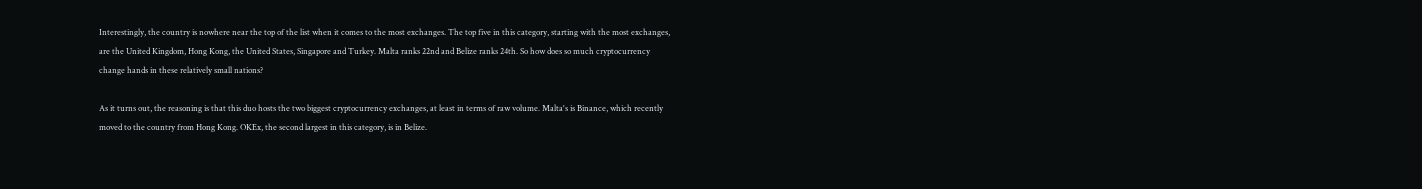Interestingly, the country is nowhere near the top of the list when it comes to the most exchanges. The top five in this category, starting with the most exchanges, are the United Kingdom, Hong Kong, the United States, Singapore and Turkey. Malta ranks 22nd and Belize ranks 24th. So how does so much cryptocurrency change hands in these relatively small nations?

As it turns out, the reasoning is that this duo hosts the two biggest cryptocurrency exchanges, at least in terms of raw volume. Malta's is Binance, which recently moved to the country from Hong Kong. OKEx, the second largest in this category, is in Belize.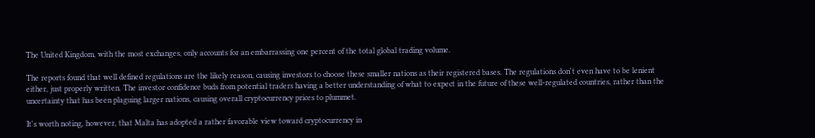The United Kingdom, with the most exchanges, only accounts for an embarrassing one percent of the total global trading volume.

The reports found that well defined regulations are the likely reason, causing investors to choose these smaller nations as their registered bases. The regulations don't even have to be lenient either, just properly written. The investor confidence buds from potential traders having a better understanding of what to expect in the future of these well-regulated countries, rather than the uncertainty that has been plaguing larger nations, causing overall cryptocurrency prices to plummet.

It's worth noting, however, that Malta has adopted a rather favorable view toward cryptocurrency in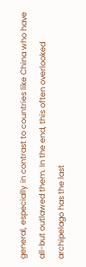general, especially in contrast to countries like China who have all-but outlawed them. In the end, this often overlooked archipelago has the last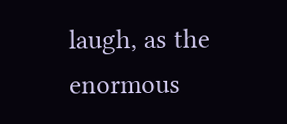laugh, as the enormous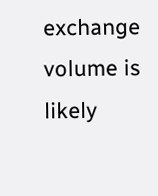exchange volume is likely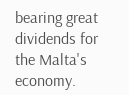bearing great dividends for the Malta's economy.